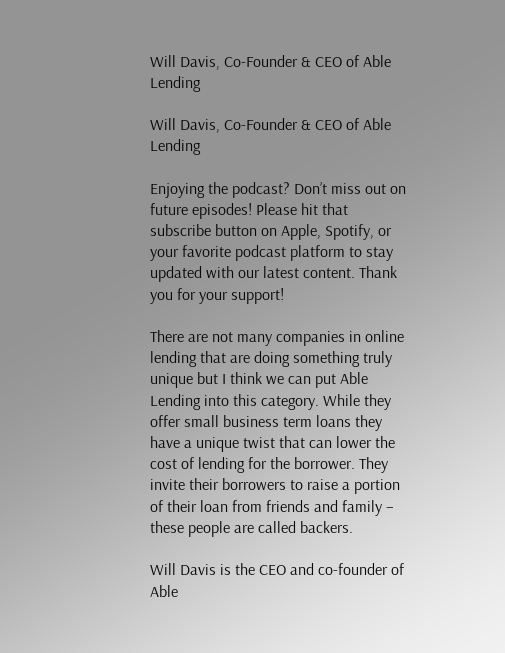Will Davis, Co-Founder & CEO of Able Lending

Will Davis, Co-Founder & CEO of Able Lending

Enjoying the podcast? Don’t miss out on future episodes! Please hit that subscribe button on Apple, Spotify, or your favorite podcast platform to stay updated with our latest content. Thank you for your support!

There are not many companies in online lending that are doing something truly unique but I think we can put Able Lending into this category. While they offer small business term loans they have a unique twist that can lower the cost of lending for the borrower. They invite their borrowers to raise a portion of their loan from friends and family – these people are called backers.

Will Davis is the CEO and co-founder of Able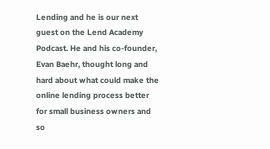Lending and he is our next guest on the Lend Academy Podcast. He and his co-founder, Evan Baehr, thought long and hard about what could make the online lending process better for small business owners and so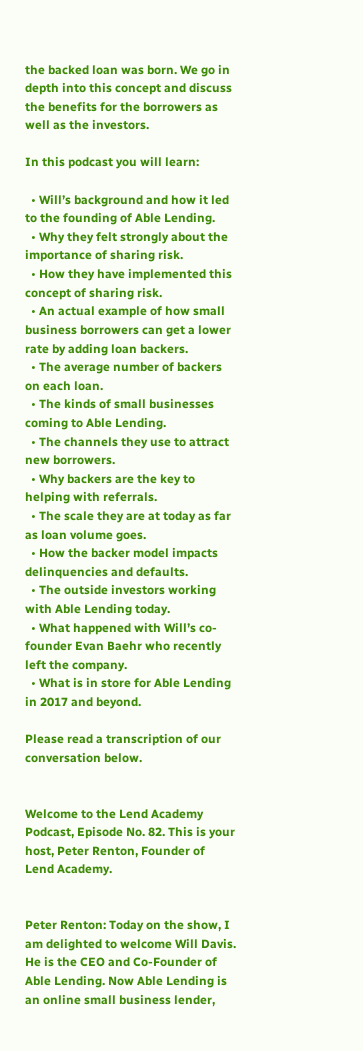the backed loan was born. We go in depth into this concept and discuss the benefits for the borrowers as well as the investors.

In this podcast you will learn:

  • Will’s background and how it led to the founding of Able Lending.
  • Why they felt strongly about the importance of sharing risk.
  • How they have implemented this concept of sharing risk.
  • An actual example of how small business borrowers can get a lower rate by adding loan backers.
  • The average number of backers on each loan.
  • The kinds of small businesses coming to Able Lending.
  • The channels they use to attract new borrowers.
  • Why backers are the key to helping with referrals.
  • The scale they are at today as far as loan volume goes.
  • How the backer model impacts delinquencies and defaults.
  • The outside investors working with Able Lending today.
  • What happened with Will’s co-founder Evan Baehr who recently left the company.
  • What is in store for Able Lending in 2017 and beyond.

Please read a transcription of our conversation below.


Welcome to the Lend Academy Podcast, Episode No. 82. This is your host, Peter Renton, Founder of Lend Academy.


Peter Renton: Today on the show, I am delighted to welcome Will Davis. He is the CEO and Co-Founder of Able Lending. Now Able Lending is an online small business lender,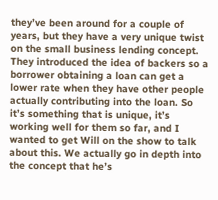they’ve been around for a couple of years, but they have a very unique twist on the small business lending concept. They introduced the idea of backers so a borrower obtaining a loan can get a lower rate when they have other people actually contributing into the loan. So it’s something that is unique, it’s working well for them so far, and I wanted to get Will on the show to talk about this. We actually go in depth into the concept that he’s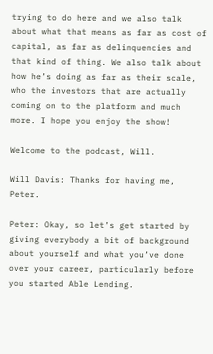trying to do here and we also talk about what that means as far as cost of capital, as far as delinquencies and that kind of thing. We also talk about how he’s doing as far as their scale, who the investors that are actually coming on to the platform and much more. I hope you enjoy the show!

Welcome to the podcast, Will.

Will Davis: Thanks for having me, Peter.

Peter: Okay, so let’s get started by giving everybody a bit of background about yourself and what you’ve done over your career, particularly before you started Able Lending.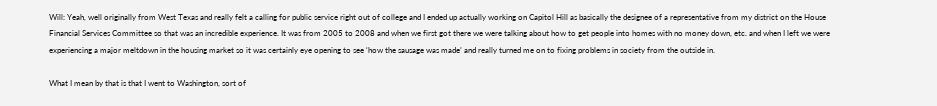Will: Yeah, well originally from West Texas and really felt a calling for public service right out of college and I ended up actually working on Capitol Hill as basically the designee of a representative from my district on the House Financial Services Committee so that was an incredible experience. It was from 2005 to 2008 and when we first got there we were talking about how to get people into homes with no money down, etc. and when I left we were experiencing a major meltdown in the housing market so it was certainly eye opening to see ‘how the sausage was made’ and really turned me on to fixing problems in society from the outside in.

What I mean by that is that I went to Washington, sort of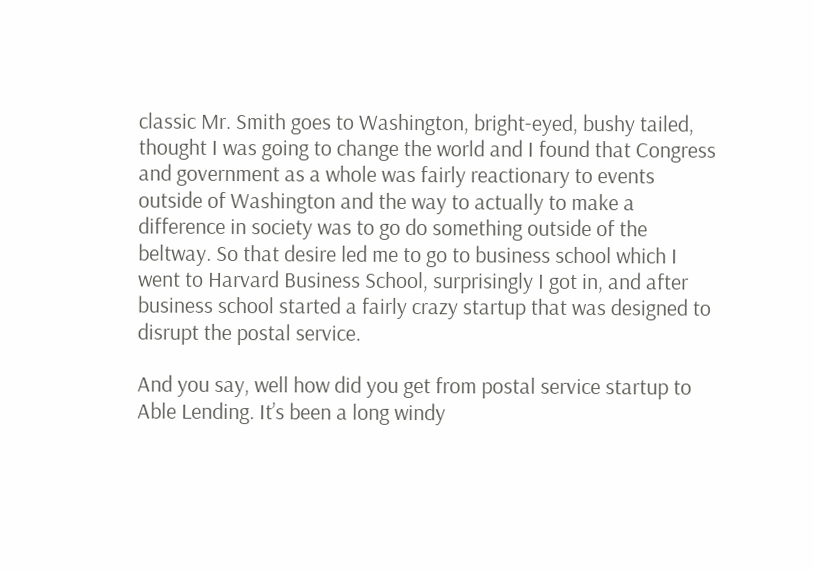classic Mr. Smith goes to Washington, bright-eyed, bushy tailed, thought I was going to change the world and I found that Congress and government as a whole was fairly reactionary to events outside of Washington and the way to actually to make a difference in society was to go do something outside of the beltway. So that desire led me to go to business school which I went to Harvard Business School, surprisingly I got in, and after business school started a fairly crazy startup that was designed to disrupt the postal service.

And you say, well how did you get from postal service startup to Able Lending. It’s been a long windy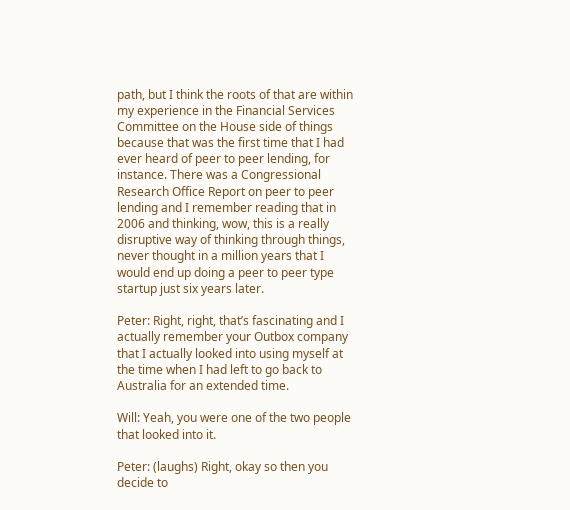path, but I think the roots of that are within my experience in the Financial Services Committee on the House side of things because that was the first time that I had ever heard of peer to peer lending, for instance. There was a Congressional Research Office Report on peer to peer lending and I remember reading that in 2006 and thinking, wow, this is a really disruptive way of thinking through things, never thought in a million years that I would end up doing a peer to peer type startup just six years later.

Peter: Right, right, that’s fascinating and I actually remember your Outbox company that I actually looked into using myself at the time when I had left to go back to Australia for an extended time.

Will: Yeah, you were one of the two people that looked into it.

Peter: (laughs) Right, okay so then you decide to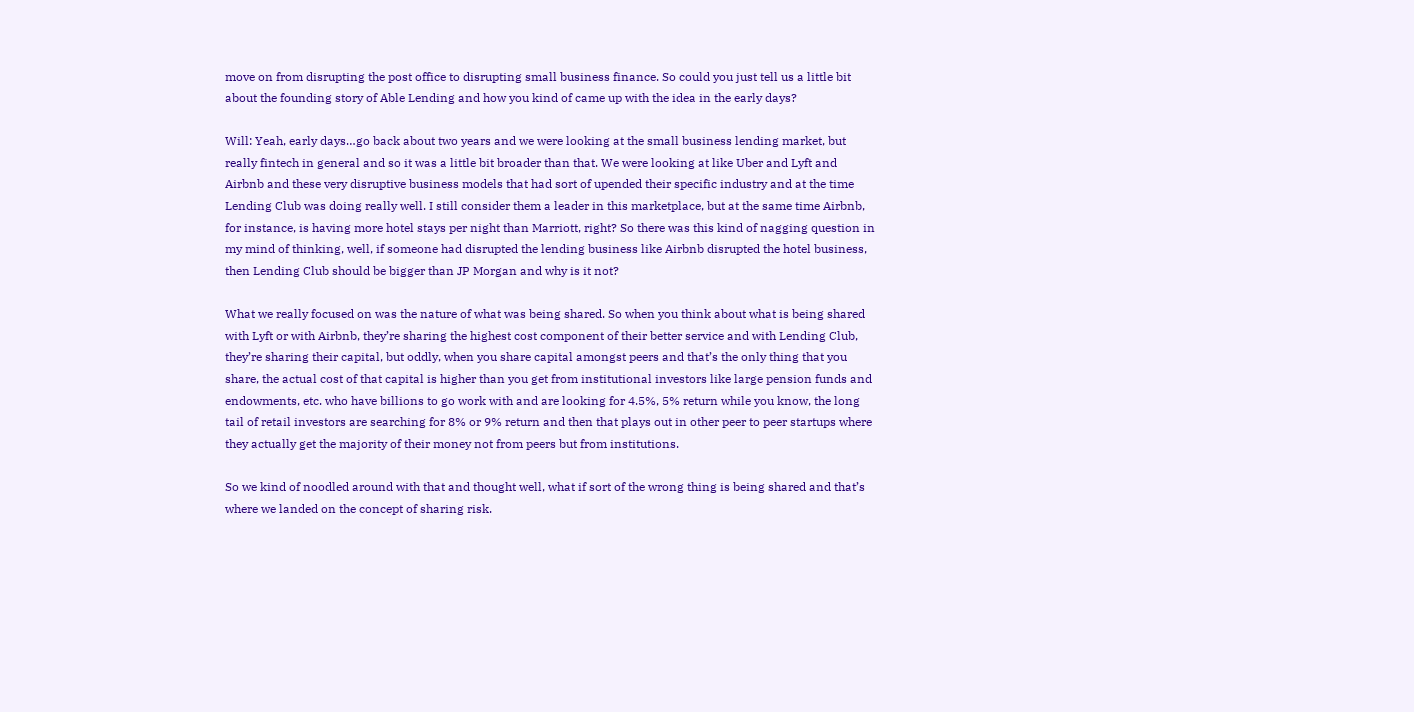move on from disrupting the post office to disrupting small business finance. So could you just tell us a little bit about the founding story of Able Lending and how you kind of came up with the idea in the early days?

Will: Yeah, early days…go back about two years and we were looking at the small business lending market, but really fintech in general and so it was a little bit broader than that. We were looking at like Uber and Lyft and Airbnb and these very disruptive business models that had sort of upended their specific industry and at the time Lending Club was doing really well. I still consider them a leader in this marketplace, but at the same time Airbnb, for instance, is having more hotel stays per night than Marriott, right? So there was this kind of nagging question in my mind of thinking, well, if someone had disrupted the lending business like Airbnb disrupted the hotel business, then Lending Club should be bigger than JP Morgan and why is it not?

What we really focused on was the nature of what was being shared. So when you think about what is being shared with Lyft or with Airbnb, they’re sharing the highest cost component of their better service and with Lending Club, they’re sharing their capital, but oddly, when you share capital amongst peers and that’s the only thing that you share, the actual cost of that capital is higher than you get from institutional investors like large pension funds and endowments, etc. who have billions to go work with and are looking for 4.5%, 5% return while you know, the long tail of retail investors are searching for 8% or 9% return and then that plays out in other peer to peer startups where they actually get the majority of their money not from peers but from institutions.

So we kind of noodled around with that and thought well, what if sort of the wrong thing is being shared and that’s where we landed on the concept of sharing risk.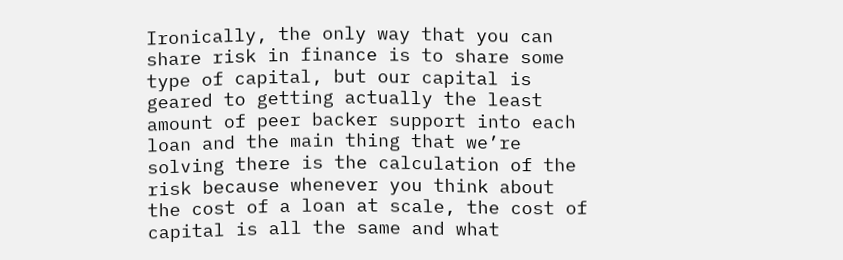Ironically, the only way that you can share risk in finance is to share some type of capital, but our capital is geared to getting actually the least amount of peer backer support into each loan and the main thing that we’re solving there is the calculation of the risk because whenever you think about the cost of a loan at scale, the cost of capital is all the same and what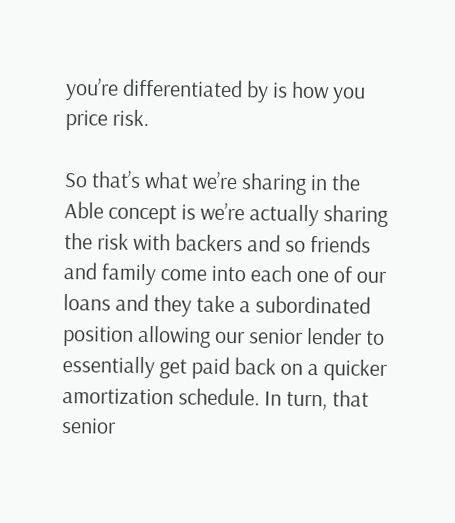you’re differentiated by is how you price risk.

So that’s what we’re sharing in the Able concept is we’re actually sharing the risk with backers and so friends and family come into each one of our loans and they take a subordinated position allowing our senior lender to essentially get paid back on a quicker amortization schedule. In turn, that senior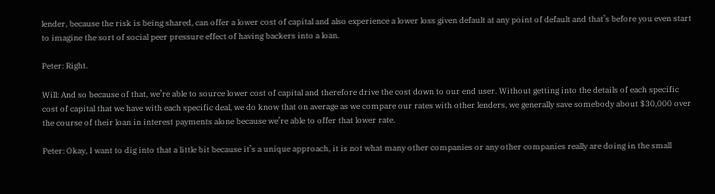lender, because the risk is being shared, can offer a lower cost of capital and also experience a lower loss given default at any point of default and that’s before you even start to imagine the sort of social peer pressure effect of having backers into a loan.

Peter: Right.

Will: And so because of that, we’re able to source lower cost of capital and therefore drive the cost down to our end user. Without getting into the details of each specific cost of capital that we have with each specific deal, we do know that on average as we compare our rates with other lenders, we generally save somebody about $30,000 over the course of their loan in interest payments alone because we’re able to offer that lower rate.

Peter: Okay, I want to dig into that a little bit because it’s a unique approach, it is not what many other companies or any other companies really are doing in the small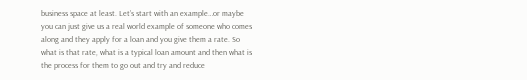business space at least. Let’s start with an example…or maybe you can just give us a real world example of someone who comes along and they apply for a loan and you give them a rate. So what is that rate, what is a typical loan amount and then what is the process for them to go out and try and reduce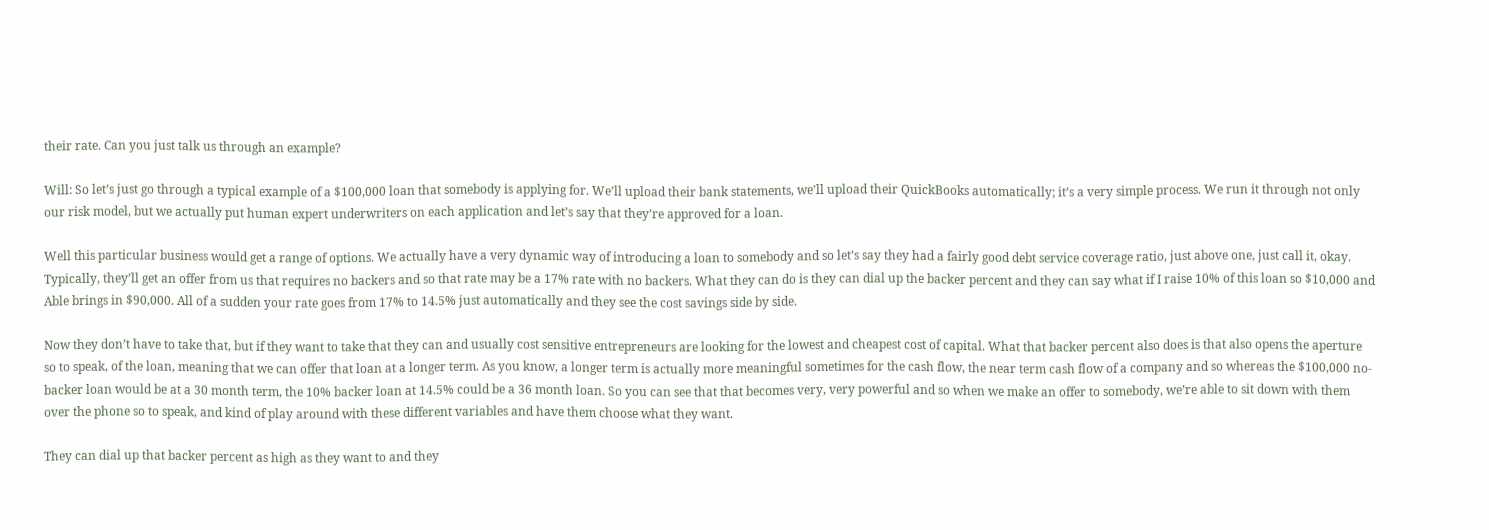their rate. Can you just talk us through an example?

Will: So let’s just go through a typical example of a $100,000 loan that somebody is applying for. We’ll upload their bank statements, we’ll upload their QuickBooks automatically; it’s a very simple process. We run it through not only our risk model, but we actually put human expert underwriters on each application and let’s say that they’re approved for a loan.

Well this particular business would get a range of options. We actually have a very dynamic way of introducing a loan to somebody and so let’s say they had a fairly good debt service coverage ratio, just above one, just call it, okay. Typically, they’ll get an offer from us that requires no backers and so that rate may be a 17% rate with no backers. What they can do is they can dial up the backer percent and they can say what if I raise 10% of this loan so $10,000 and Able brings in $90,000. All of a sudden your rate goes from 17% to 14.5% just automatically and they see the cost savings side by side.

Now they don’t have to take that, but if they want to take that they can and usually cost sensitive entrepreneurs are looking for the lowest and cheapest cost of capital. What that backer percent also does is that also opens the aperture so to speak, of the loan, meaning that we can offer that loan at a longer term. As you know, a longer term is actually more meaningful sometimes for the cash flow, the near term cash flow of a company and so whereas the $100,000 no-backer loan would be at a 30 month term, the 10% backer loan at 14.5% could be a 36 month loan. So you can see that that becomes very, very powerful and so when we make an offer to somebody, we’re able to sit down with them over the phone so to speak, and kind of play around with these different variables and have them choose what they want.

They can dial up that backer percent as high as they want to and they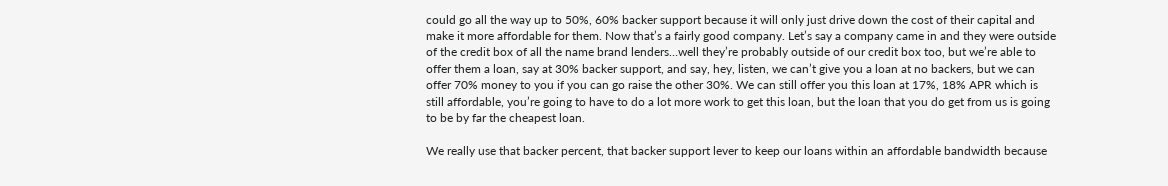could go all the way up to 50%, 60% backer support because it will only just drive down the cost of their capital and make it more affordable for them. Now that’s a fairly good company. Let’s say a company came in and they were outside of the credit box of all the name brand lenders…well they’re probably outside of our credit box too, but we’re able to offer them a loan, say at 30% backer support, and say, hey, listen, we can’t give you a loan at no backers, but we can offer 70% money to you if you can go raise the other 30%. We can still offer you this loan at 17%, 18% APR which is still affordable, you’re going to have to do a lot more work to get this loan, but the loan that you do get from us is going to be by far the cheapest loan.

We really use that backer percent, that backer support lever to keep our loans within an affordable bandwidth because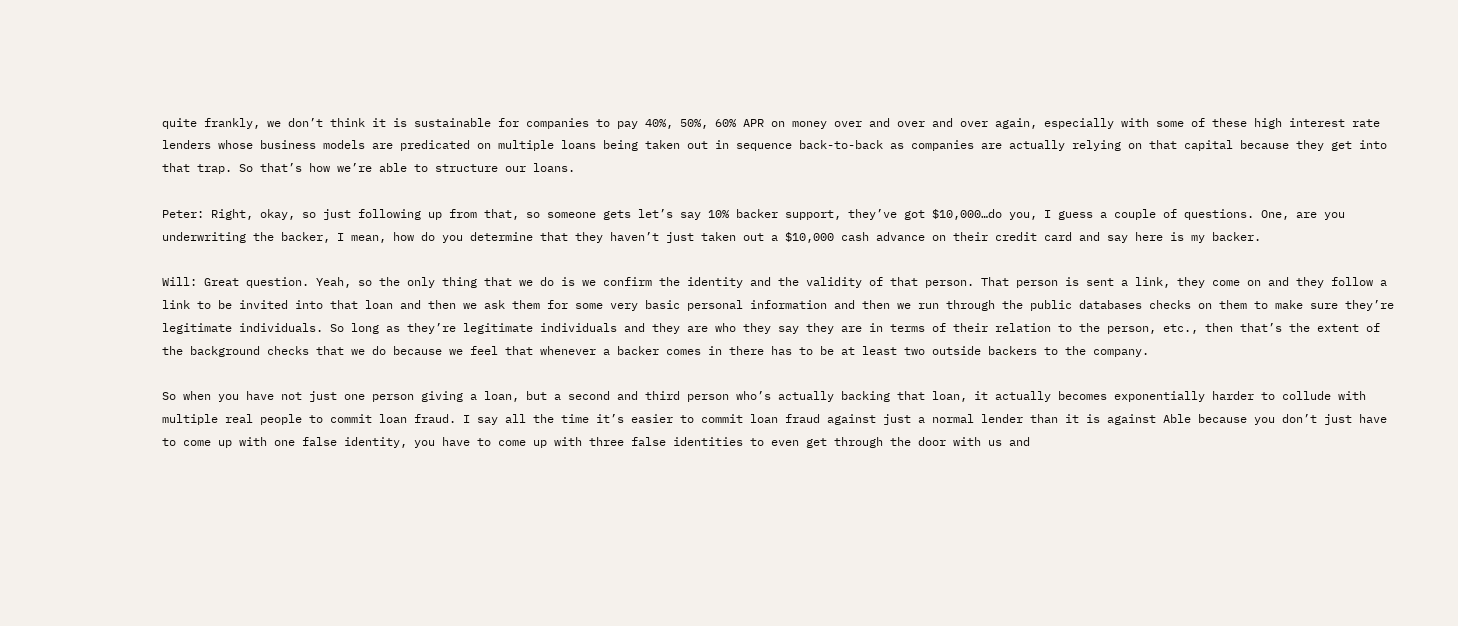quite frankly, we don’t think it is sustainable for companies to pay 40%, 50%, 60% APR on money over and over and over again, especially with some of these high interest rate lenders whose business models are predicated on multiple loans being taken out in sequence back-to-back as companies are actually relying on that capital because they get into that trap. So that’s how we’re able to structure our loans.

Peter: Right, okay, so just following up from that, so someone gets let’s say 10% backer support, they’ve got $10,000…do you, I guess a couple of questions. One, are you underwriting the backer, I mean, how do you determine that they haven’t just taken out a $10,000 cash advance on their credit card and say here is my backer.

Will: Great question. Yeah, so the only thing that we do is we confirm the identity and the validity of that person. That person is sent a link, they come on and they follow a link to be invited into that loan and then we ask them for some very basic personal information and then we run through the public databases checks on them to make sure they’re legitimate individuals. So long as they’re legitimate individuals and they are who they say they are in terms of their relation to the person, etc., then that’s the extent of the background checks that we do because we feel that whenever a backer comes in there has to be at least two outside backers to the company.

So when you have not just one person giving a loan, but a second and third person who’s actually backing that loan, it actually becomes exponentially harder to collude with multiple real people to commit loan fraud. I say all the time it’s easier to commit loan fraud against just a normal lender than it is against Able because you don’t just have to come up with one false identity, you have to come up with three false identities to even get through the door with us and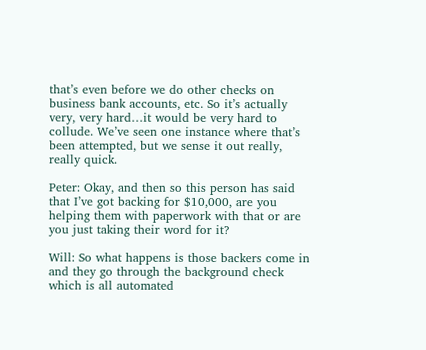that’s even before we do other checks on business bank accounts, etc. So it’s actually very, very hard…it would be very hard to collude. We’ve seen one instance where that’s been attempted, but we sense it out really, really quick.

Peter: Okay, and then so this person has said that I’ve got backing for $10,000, are you helping them with paperwork with that or are you just taking their word for it?

Will: So what happens is those backers come in and they go through the background check which is all automated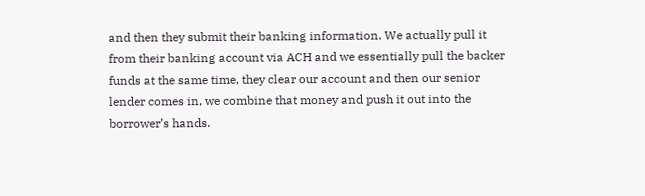and then they submit their banking information. We actually pull it from their banking account via ACH and we essentially pull the backer funds at the same time, they clear our account and then our senior lender comes in, we combine that money and push it out into the borrower’s hands.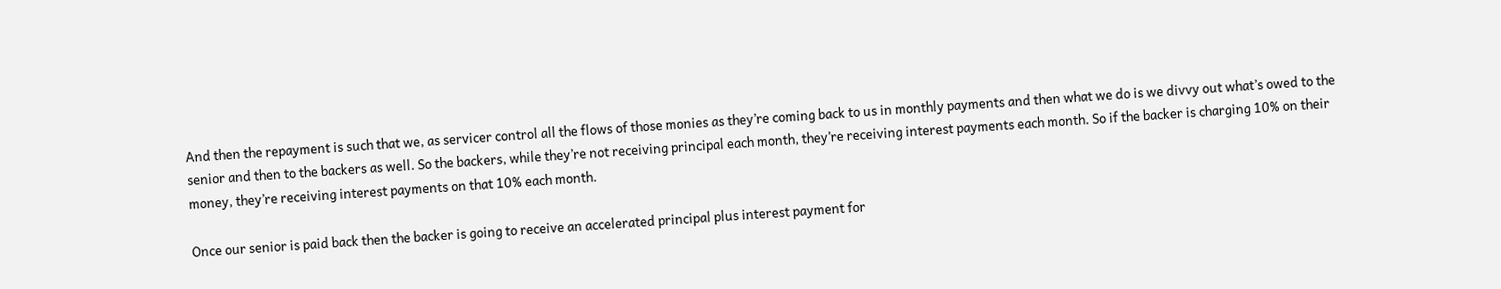And then the repayment is such that we, as servicer control all the flows of those monies as they’re coming back to us in monthly payments and then what we do is we divvy out what’s owed to the senior and then to the backers as well. So the backers, while they’re not receiving principal each month, they’re receiving interest payments each month. So if the backer is charging 10% on their money, they’re receiving interest payments on that 10% each month.

Once our senior is paid back then the backer is going to receive an accelerated principal plus interest payment for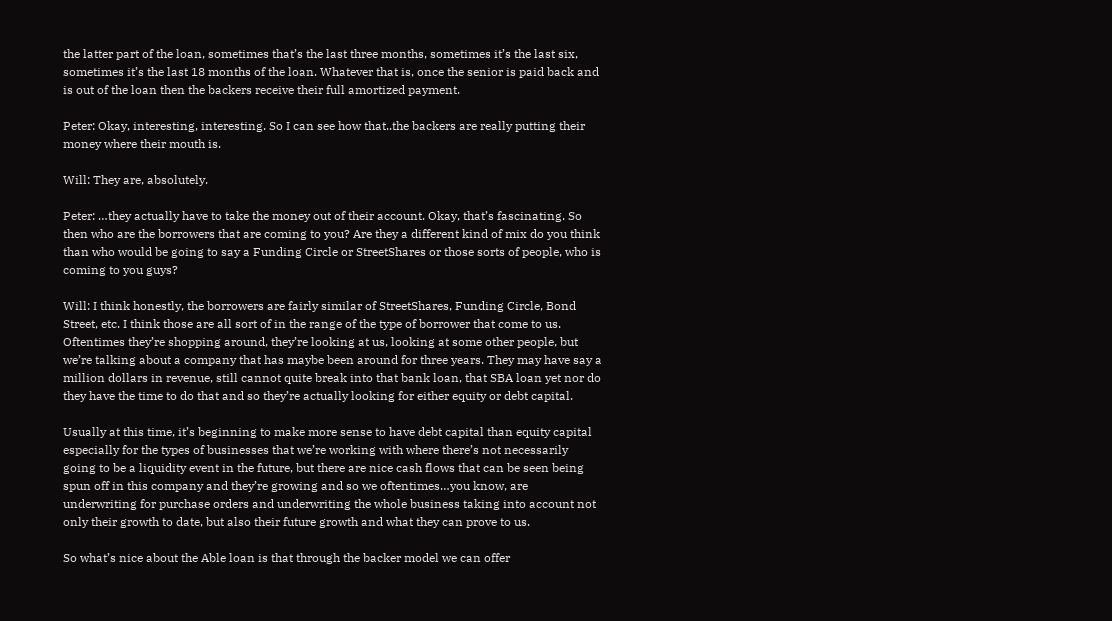the latter part of the loan, sometimes that’s the last three months, sometimes it’s the last six, sometimes it’s the last 18 months of the loan. Whatever that is, once the senior is paid back and is out of the loan then the backers receive their full amortized payment.

Peter: Okay, interesting, interesting. So I can see how that..the backers are really putting their money where their mouth is.

Will: They are, absolutely.

Peter: …they actually have to take the money out of their account. Okay, that’s fascinating. So then who are the borrowers that are coming to you? Are they a different kind of mix do you think than who would be going to say a Funding Circle or StreetShares or those sorts of people, who is coming to you guys?

Will: I think honestly, the borrowers are fairly similar of StreetShares, Funding Circle, Bond Street, etc. I think those are all sort of in the range of the type of borrower that come to us. Oftentimes they’re shopping around, they’re looking at us, looking at some other people, but we’re talking about a company that has maybe been around for three years. They may have say a million dollars in revenue, still cannot quite break into that bank loan, that SBA loan yet nor do they have the time to do that and so they’re actually looking for either equity or debt capital.

Usually at this time, it’s beginning to make more sense to have debt capital than equity capital especially for the types of businesses that we’re working with where there’s not necessarily going to be a liquidity event in the future, but there are nice cash flows that can be seen being spun off in this company and they’re growing and so we oftentimes…you know, are underwriting for purchase orders and underwriting the whole business taking into account not only their growth to date, but also their future growth and what they can prove to us.

So what’s nice about the Able loan is that through the backer model we can offer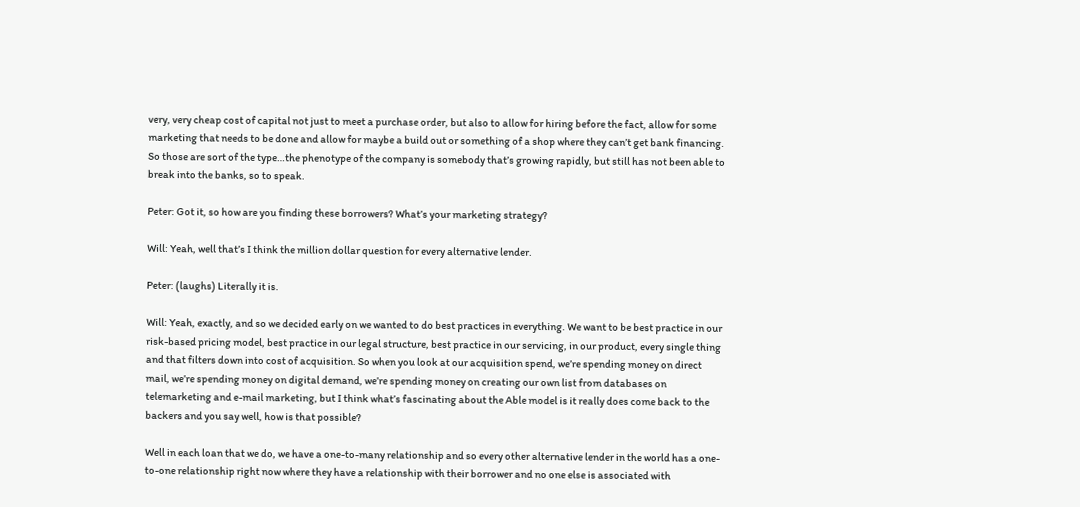very, very cheap cost of capital not just to meet a purchase order, but also to allow for hiring before the fact, allow for some marketing that needs to be done and allow for maybe a build out or something of a shop where they can’t get bank financing. So those are sort of the type…the phenotype of the company is somebody that’s growing rapidly, but still has not been able to break into the banks, so to speak.

Peter: Got it, so how are you finding these borrowers? What’s your marketing strategy?

Will: Yeah, well that’s I think the million dollar question for every alternative lender.

Peter: (laughs) Literally it is.

Will: Yeah, exactly, and so we decided early on we wanted to do best practices in everything. We want to be best practice in our risk-based pricing model, best practice in our legal structure, best practice in our servicing, in our product, every single thing and that filters down into cost of acquisition. So when you look at our acquisition spend, we’re spending money on direct mail, we’re spending money on digital demand, we’re spending money on creating our own list from databases on telemarketing and e-mail marketing, but I think what’s fascinating about the Able model is it really does come back to the backers and you say well, how is that possible?

Well in each loan that we do, we have a one-to-many relationship and so every other alternative lender in the world has a one-to-one relationship right now where they have a relationship with their borrower and no one else is associated with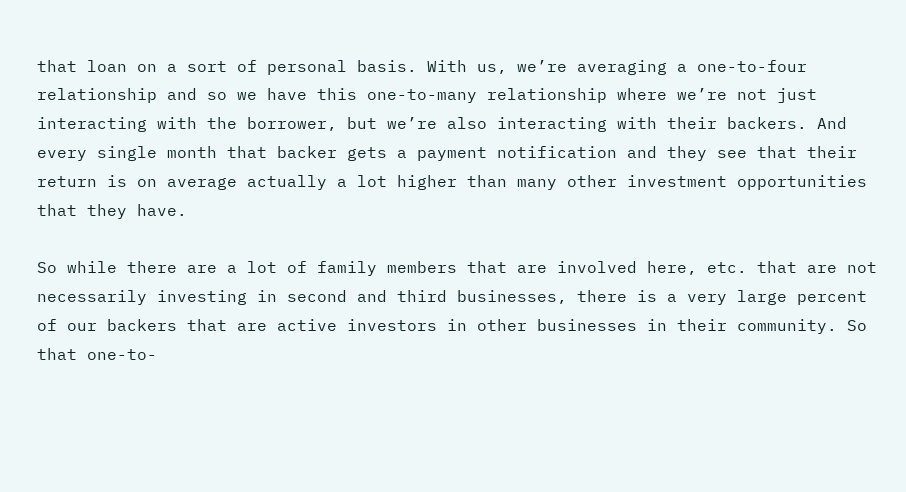that loan on a sort of personal basis. With us, we’re averaging a one-to-four relationship and so we have this one-to-many relationship where we’re not just interacting with the borrower, but we’re also interacting with their backers. And every single month that backer gets a payment notification and they see that their return is on average actually a lot higher than many other investment opportunities that they have.

So while there are a lot of family members that are involved here, etc. that are not necessarily investing in second and third businesses, there is a very large percent of our backers that are active investors in other businesses in their community. So that one-to-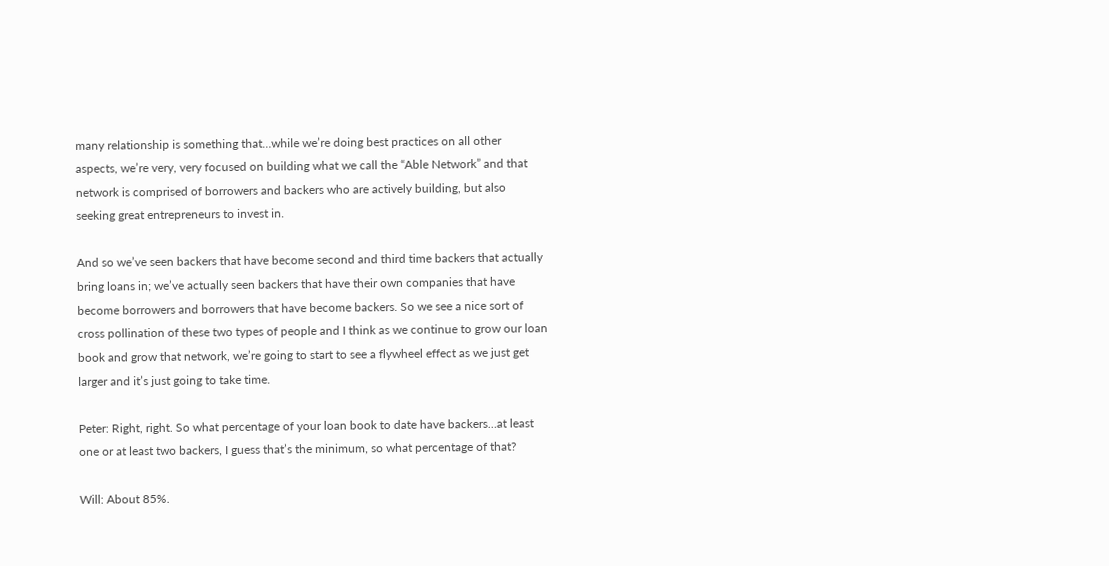many relationship is something that…while we’re doing best practices on all other aspects, we’re very, very focused on building what we call the “Able Network” and that network is comprised of borrowers and backers who are actively building, but also seeking great entrepreneurs to invest in.

And so we’ve seen backers that have become second and third time backers that actually bring loans in; we’ve actually seen backers that have their own companies that have become borrowers and borrowers that have become backers. So we see a nice sort of cross pollination of these two types of people and I think as we continue to grow our loan book and grow that network, we’re going to start to see a flywheel effect as we just get larger and it’s just going to take time.

Peter: Right, right. So what percentage of your loan book to date have backers…at least one or at least two backers, I guess that’s the minimum, so what percentage of that?

Will: About 85%.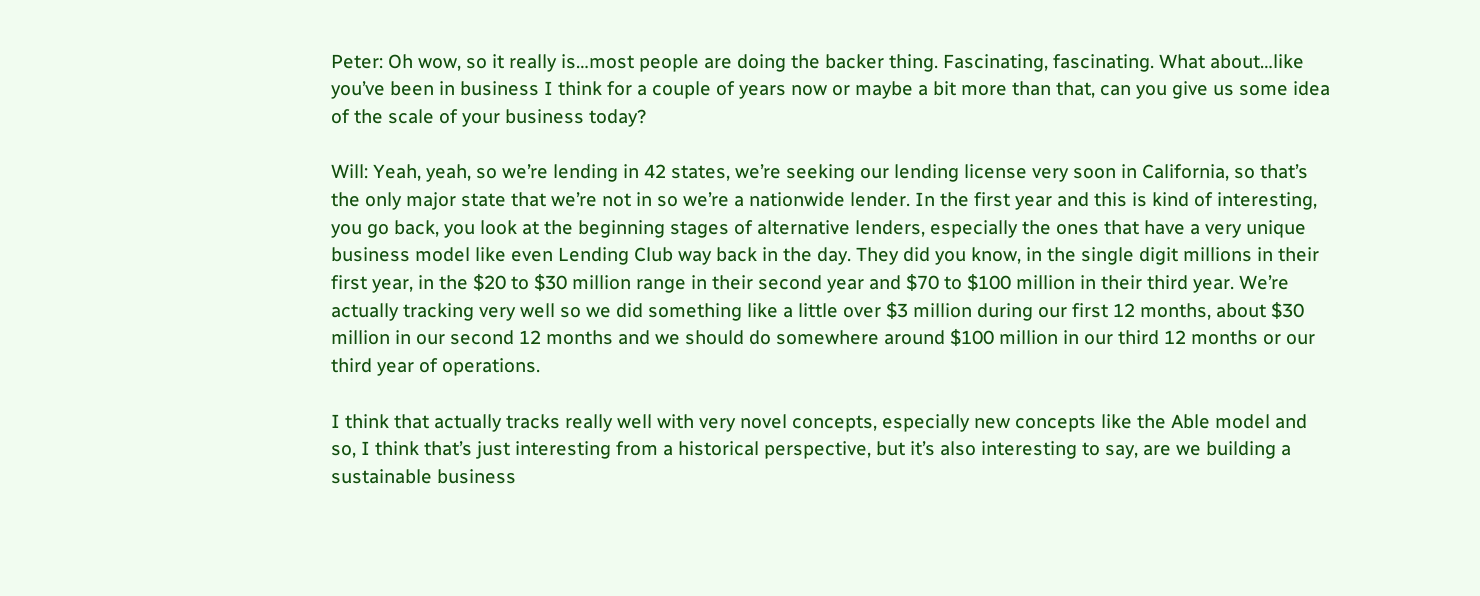Peter: Oh wow, so it really is…most people are doing the backer thing. Fascinating, fascinating. What about…like you’ve been in business I think for a couple of years now or maybe a bit more than that, can you give us some idea of the scale of your business today?

Will: Yeah, yeah, so we’re lending in 42 states, we’re seeking our lending license very soon in California, so that’s the only major state that we’re not in so we’re a nationwide lender. In the first year and this is kind of interesting, you go back, you look at the beginning stages of alternative lenders, especially the ones that have a very unique business model like even Lending Club way back in the day. They did you know, in the single digit millions in their first year, in the $20 to $30 million range in their second year and $70 to $100 million in their third year. We’re actually tracking very well so we did something like a little over $3 million during our first 12 months, about $30 million in our second 12 months and we should do somewhere around $100 million in our third 12 months or our third year of operations.

I think that actually tracks really well with very novel concepts, especially new concepts like the Able model and so, I think that’s just interesting from a historical perspective, but it’s also interesting to say, are we building a sustainable business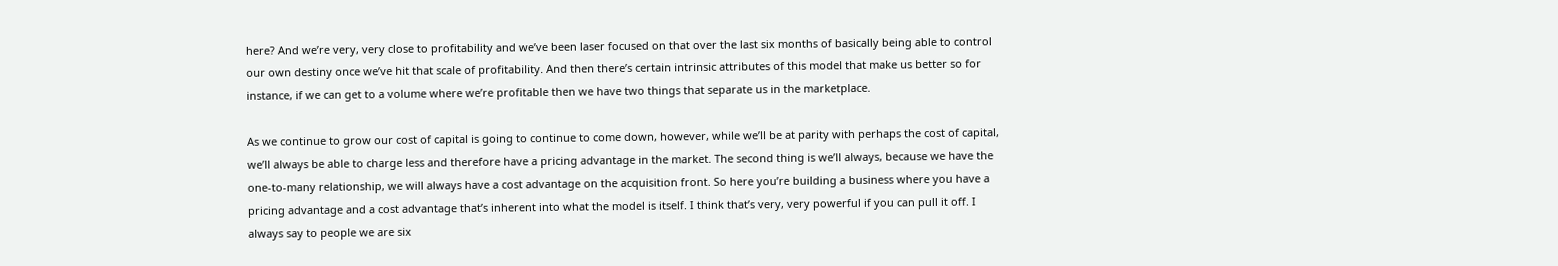here? And we’re very, very close to profitability and we’ve been laser focused on that over the last six months of basically being able to control our own destiny once we’ve hit that scale of profitability. And then there’s certain intrinsic attributes of this model that make us better so for instance, if we can get to a volume where we’re profitable then we have two things that separate us in the marketplace.

As we continue to grow our cost of capital is going to continue to come down, however, while we’ll be at parity with perhaps the cost of capital, we’ll always be able to charge less and therefore have a pricing advantage in the market. The second thing is we’ll always, because we have the one-to-many relationship, we will always have a cost advantage on the acquisition front. So here you’re building a business where you have a pricing advantage and a cost advantage that’s inherent into what the model is itself. I think that’s very, very powerful if you can pull it off. I always say to people we are six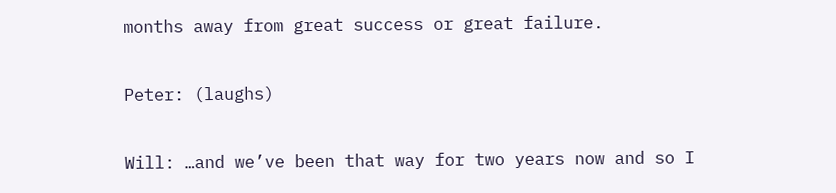months away from great success or great failure.

Peter: (laughs)

Will: …and we’ve been that way for two years now and so I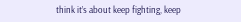think it’s about keep fighting, keep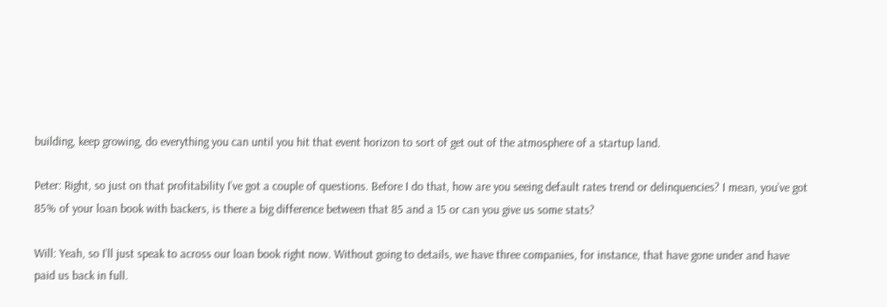building, keep growing, do everything you can until you hit that event horizon to sort of get out of the atmosphere of a startup land.

Peter: Right, so just on that profitability I’ve got a couple of questions. Before I do that, how are you seeing default rates trend or delinquencies? I mean, you’ve got 85% of your loan book with backers, is there a big difference between that 85 and a 15 or can you give us some stats?

Will: Yeah, so I’ll just speak to across our loan book right now. Without going to details, we have three companies, for instance, that have gone under and have paid us back in full.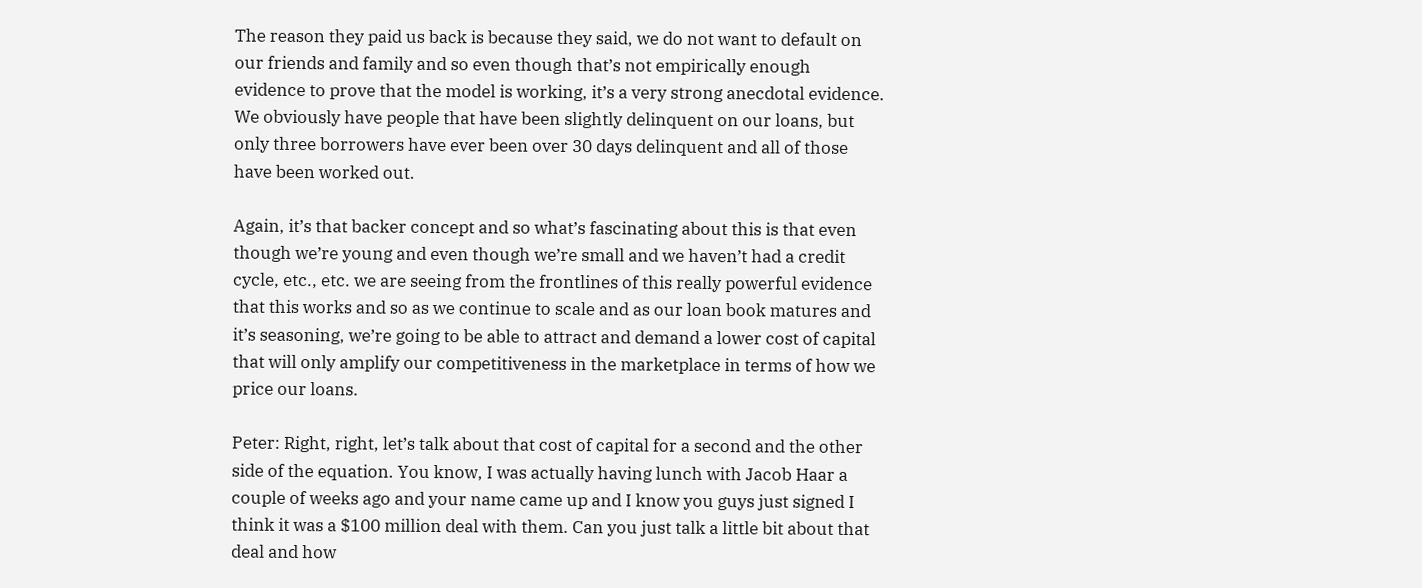The reason they paid us back is because they said, we do not want to default on our friends and family and so even though that’s not empirically enough evidence to prove that the model is working, it’s a very strong anecdotal evidence. We obviously have people that have been slightly delinquent on our loans, but only three borrowers have ever been over 30 days delinquent and all of those have been worked out.

Again, it’s that backer concept and so what’s fascinating about this is that even though we’re young and even though we’re small and we haven’t had a credit cycle, etc., etc. we are seeing from the frontlines of this really powerful evidence that this works and so as we continue to scale and as our loan book matures and it’s seasoning, we’re going to be able to attract and demand a lower cost of capital that will only amplify our competitiveness in the marketplace in terms of how we price our loans.

Peter: Right, right, let’s talk about that cost of capital for a second and the other side of the equation. You know, I was actually having lunch with Jacob Haar a couple of weeks ago and your name came up and I know you guys just signed I think it was a $100 million deal with them. Can you just talk a little bit about that deal and how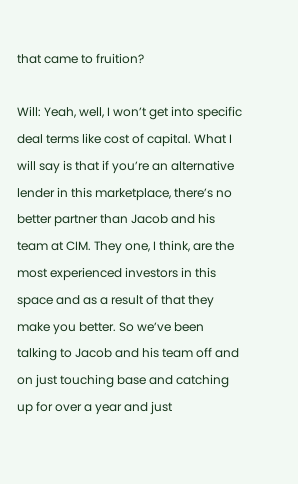that came to fruition?

Will: Yeah, well, I won’t get into specific deal terms like cost of capital. What I will say is that if you’re an alternative lender in this marketplace, there’s no better partner than Jacob and his team at CIM. They one, I think, are the most experienced investors in this space and as a result of that they make you better. So we’ve been talking to Jacob and his team off and on just touching base and catching up for over a year and just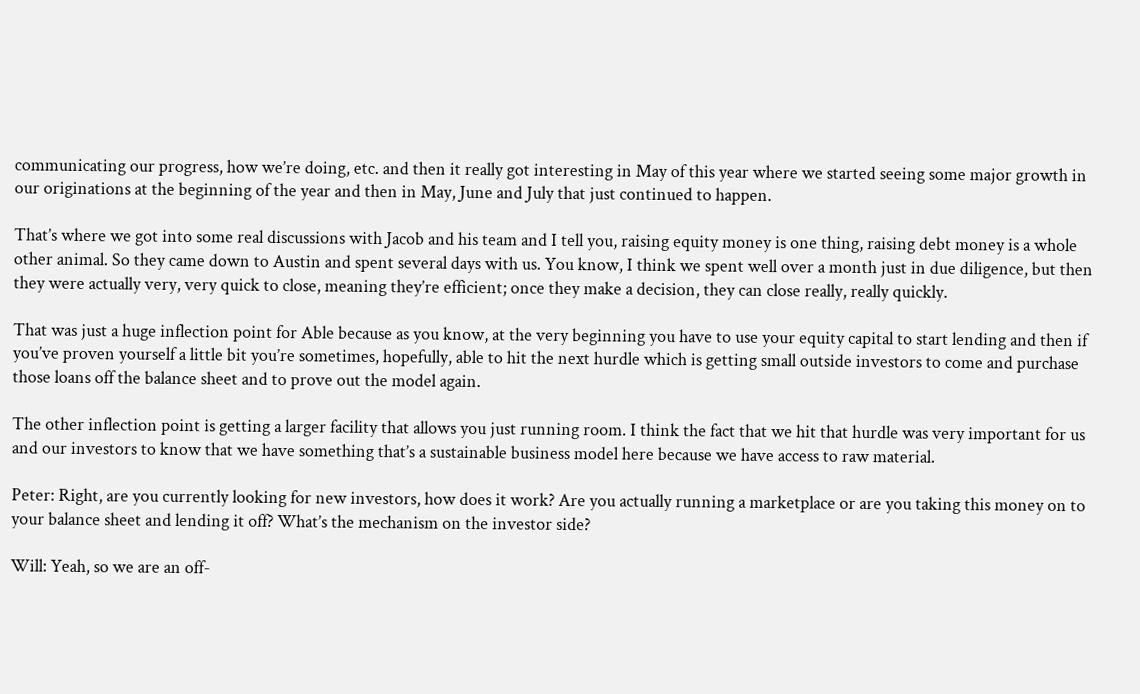communicating our progress, how we’re doing, etc. and then it really got interesting in May of this year where we started seeing some major growth in our originations at the beginning of the year and then in May, June and July that just continued to happen.

That’s where we got into some real discussions with Jacob and his team and I tell you, raising equity money is one thing, raising debt money is a whole other animal. So they came down to Austin and spent several days with us. You know, I think we spent well over a month just in due diligence, but then they were actually very, very quick to close, meaning they’re efficient; once they make a decision, they can close really, really quickly.

That was just a huge inflection point for Able because as you know, at the very beginning you have to use your equity capital to start lending and then if you’ve proven yourself a little bit you’re sometimes, hopefully, able to hit the next hurdle which is getting small outside investors to come and purchase those loans off the balance sheet and to prove out the model again.

The other inflection point is getting a larger facility that allows you just running room. I think the fact that we hit that hurdle was very important for us and our investors to know that we have something that’s a sustainable business model here because we have access to raw material.

Peter: Right, are you currently looking for new investors, how does it work? Are you actually running a marketplace or are you taking this money on to your balance sheet and lending it off? What’s the mechanism on the investor side?

Will: Yeah, so we are an off-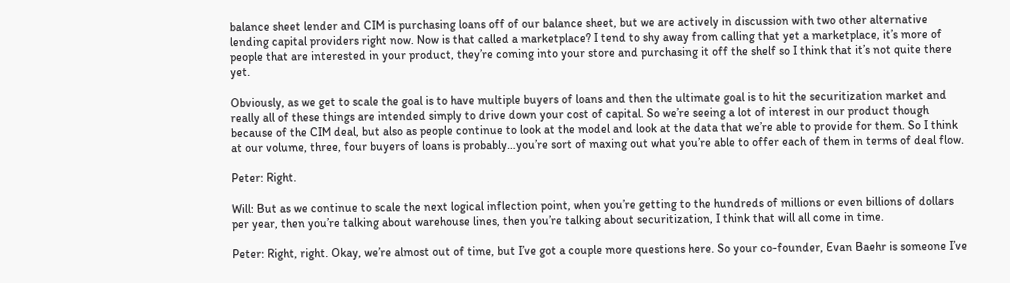balance sheet lender and CIM is purchasing loans off of our balance sheet, but we are actively in discussion with two other alternative lending capital providers right now. Now is that called a marketplace? I tend to shy away from calling that yet a marketplace, it’s more of people that are interested in your product, they’re coming into your store and purchasing it off the shelf so I think that it’s not quite there yet.

Obviously, as we get to scale the goal is to have multiple buyers of loans and then the ultimate goal is to hit the securitization market and really all of these things are intended simply to drive down your cost of capital. So we’re seeing a lot of interest in our product though because of the CIM deal, but also as people continue to look at the model and look at the data that we’re able to provide for them. So I think at our volume, three, four buyers of loans is probably…you’re sort of maxing out what you’re able to offer each of them in terms of deal flow.

Peter: Right.

Will: But as we continue to scale the next logical inflection point, when you’re getting to the hundreds of millions or even billions of dollars per year, then you’re talking about warehouse lines, then you’re talking about securitization, I think that will all come in time.

Peter: Right, right. Okay, we’re almost out of time, but I’ve got a couple more questions here. So your co-founder, Evan Baehr is someone I’ve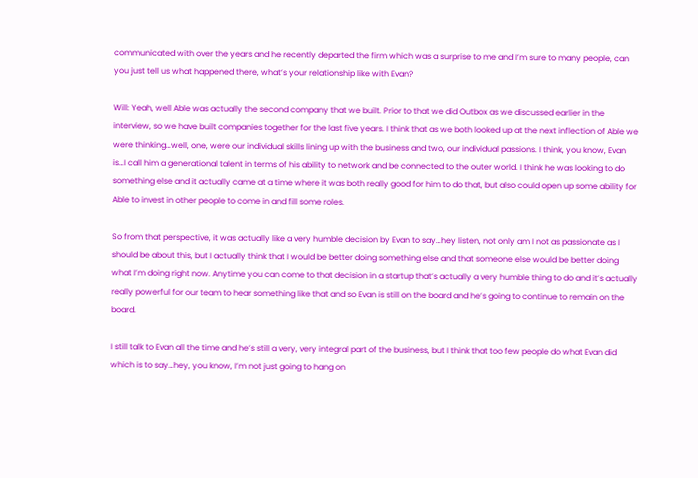communicated with over the years and he recently departed the firm which was a surprise to me and I’m sure to many people, can you just tell us what happened there, what’s your relationship like with Evan?

Will: Yeah, well Able was actually the second company that we built. Prior to that we did Outbox as we discussed earlier in the interview, so we have built companies together for the last five years. I think that as we both looked up at the next inflection of Able we were thinking…well, one, were our individual skills lining up with the business and two, our individual passions. I think, you know, Evan is…I call him a generational talent in terms of his ability to network and be connected to the outer world. I think he was looking to do something else and it actually came at a time where it was both really good for him to do that, but also could open up some ability for Able to invest in other people to come in and fill some roles.

So from that perspective, it was actually like a very humble decision by Evan to say…hey listen, not only am I not as passionate as I should be about this, but I actually think that I would be better doing something else and that someone else would be better doing what I’m doing right now. Anytime you can come to that decision in a startup that’s actually a very humble thing to do and it’s actually really powerful for our team to hear something like that and so Evan is still on the board and he’s going to continue to remain on the board.

I still talk to Evan all the time and he’s still a very, very integral part of the business, but I think that too few people do what Evan did which is to say…hey, you know, I’m not just going to hang on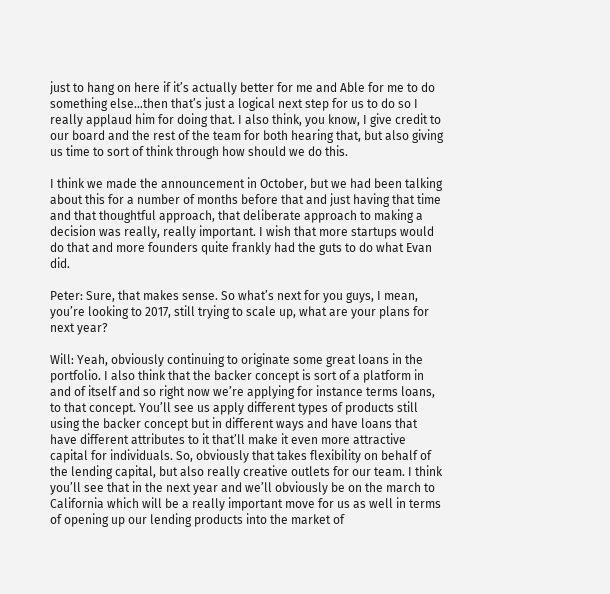just to hang on here if it’s actually better for me and Able for me to do something else…then that’s just a logical next step for us to do so I really applaud him for doing that. I also think, you know, I give credit to our board and the rest of the team for both hearing that, but also giving us time to sort of think through how should we do this.

I think we made the announcement in October, but we had been talking about this for a number of months before that and just having that time and that thoughtful approach, that deliberate approach to making a decision was really, really important. I wish that more startups would do that and more founders quite frankly had the guts to do what Evan did.

Peter: Sure, that makes sense. So what’s next for you guys, I mean, you’re looking to 2017, still trying to scale up, what are your plans for next year?

Will: Yeah, obviously continuing to originate some great loans in the portfolio. I also think that the backer concept is sort of a platform in and of itself and so right now we’re applying for instance terms loans, to that concept. You’ll see us apply different types of products still using the backer concept but in different ways and have loans that have different attributes to it that’ll make it even more attractive capital for individuals. So, obviously that takes flexibility on behalf of the lending capital, but also really creative outlets for our team. I think you’ll see that in the next year and we’ll obviously be on the march to California which will be a really important move for us as well in terms of opening up our lending products into the market of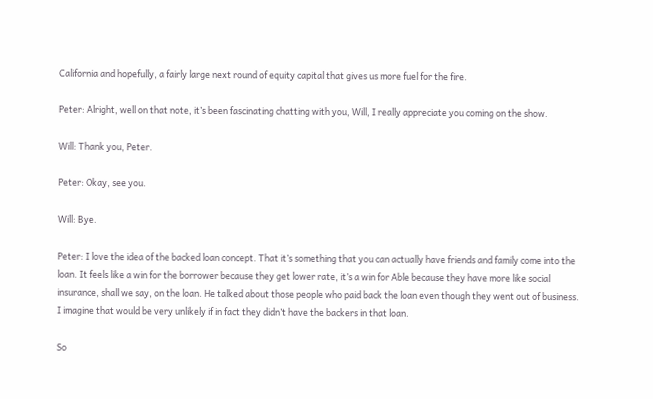California and hopefully, a fairly large next round of equity capital that gives us more fuel for the fire.

Peter: Alright, well on that note, it’s been fascinating chatting with you, Will, I really appreciate you coming on the show.

Will: Thank you, Peter.

Peter: Okay, see you.

Will: Bye.

Peter: I love the idea of the backed loan concept. That it’s something that you can actually have friends and family come into the loan. It feels like a win for the borrower because they get lower rate, it’s a win for Able because they have more like social insurance, shall we say, on the loan. He talked about those people who paid back the loan even though they went out of business. I imagine that would be very unlikely if in fact they didn’t have the backers in that loan.

So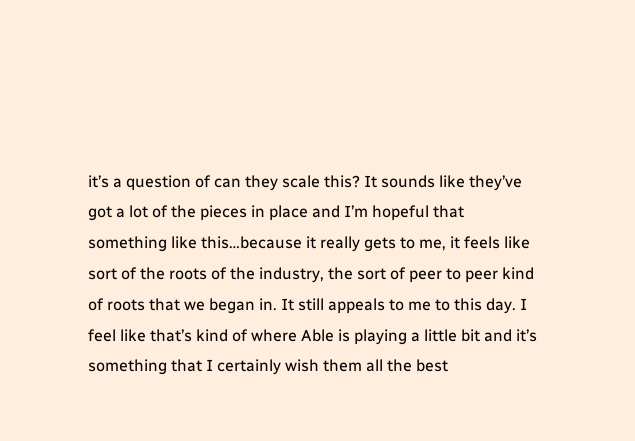it’s a question of can they scale this? It sounds like they’ve got a lot of the pieces in place and I’m hopeful that something like this…because it really gets to me, it feels like sort of the roots of the industry, the sort of peer to peer kind of roots that we began in. It still appeals to me to this day. I feel like that’s kind of where Able is playing a little bit and it’s something that I certainly wish them all the best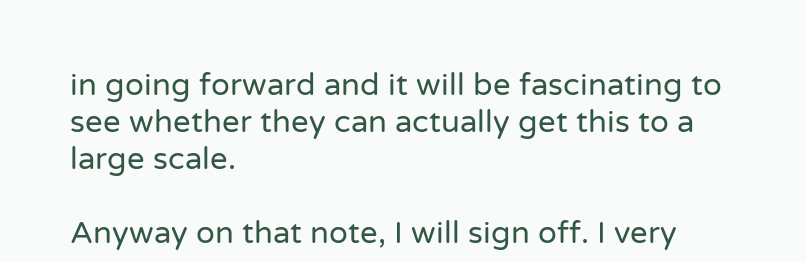in going forward and it will be fascinating to see whether they can actually get this to a large scale.

Anyway on that note, I will sign off. I very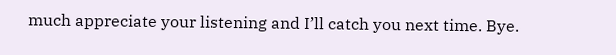much appreciate your listening and I’ll catch you next time. Bye.